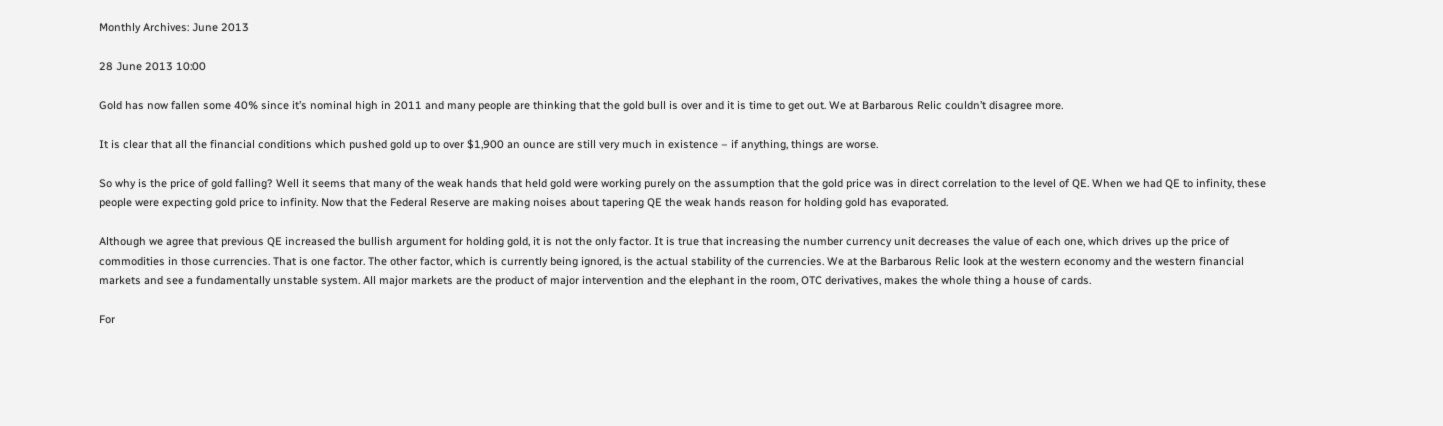Monthly Archives: June 2013

28 June 2013 10:00

Gold has now fallen some 40% since it’s nominal high in 2011 and many people are thinking that the gold bull is over and it is time to get out. We at Barbarous Relic couldn’t disagree more.

It is clear that all the financial conditions which pushed gold up to over $1,900 an ounce are still very much in existence – if anything, things are worse.

So why is the price of gold falling? Well it seems that many of the weak hands that held gold were working purely on the assumption that the gold price was in direct correlation to the level of QE. When we had QE to infinity, these people were expecting gold price to infinity. Now that the Federal Reserve are making noises about tapering QE the weak hands reason for holding gold has evaporated.

Although we agree that previous QE increased the bullish argument for holding gold, it is not the only factor. It is true that increasing the number currency unit decreases the value of each one, which drives up the price of commodities in those currencies. That is one factor. The other factor, which is currently being ignored, is the actual stability of the currencies. We at the Barbarous Relic look at the western economy and the western financial markets and see a fundamentally unstable system. All major markets are the product of major intervention and the elephant in the room, OTC derivatives, makes the whole thing a house of cards.

For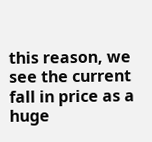this reason, we see the current fall in price as a huge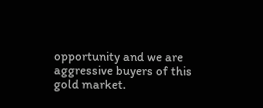opportunity and we are aggressive buyers of this gold market.